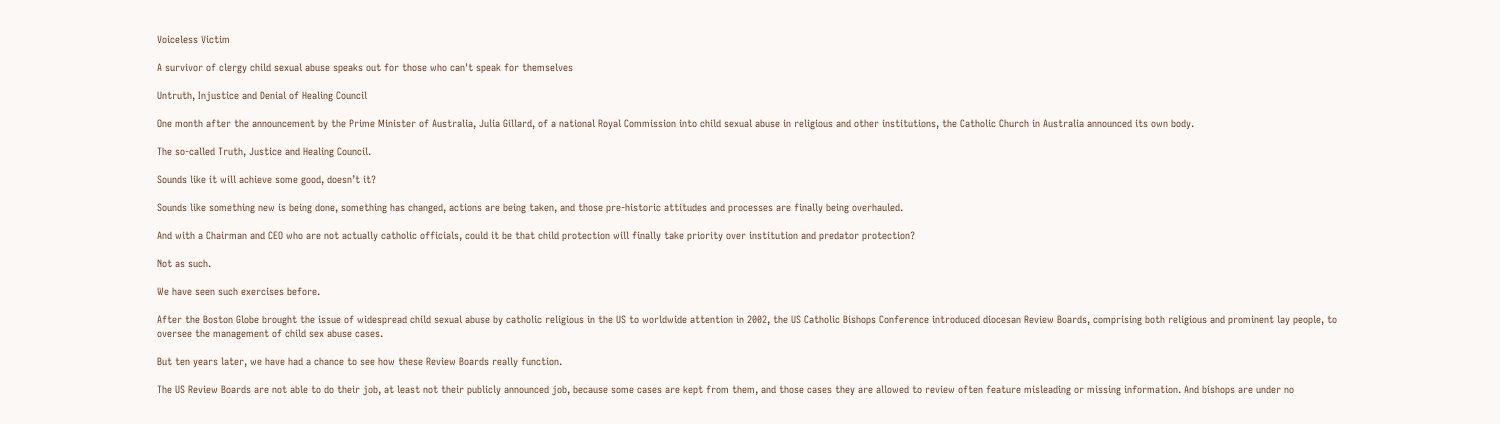Voiceless Victim

A survivor of clergy child sexual abuse speaks out for those who can't speak for themselves

Untruth, Injustice and Denial of Healing Council

One month after the announcement by the Prime Minister of Australia, Julia Gillard, of a national Royal Commission into child sexual abuse in religious and other institutions, the Catholic Church in Australia announced its own body.

The so-called Truth, Justice and Healing Council.

Sounds like it will achieve some good, doesn’t it?

Sounds like something new is being done, something has changed, actions are being taken, and those pre-historic attitudes and processes are finally being overhauled.

And with a Chairman and CEO who are not actually catholic officials, could it be that child protection will finally take priority over institution and predator protection?

Not as such.

We have seen such exercises before.

After the Boston Globe brought the issue of widespread child sexual abuse by catholic religious in the US to worldwide attention in 2002, the US Catholic Bishops Conference introduced diocesan Review Boards, comprising both religious and prominent lay people, to oversee the management of child sex abuse cases.

But ten years later, we have had a chance to see how these Review Boards really function.

The US Review Boards are not able to do their job, at least not their publicly announced job, because some cases are kept from them, and those cases they are allowed to review often feature misleading or missing information. And bishops are under no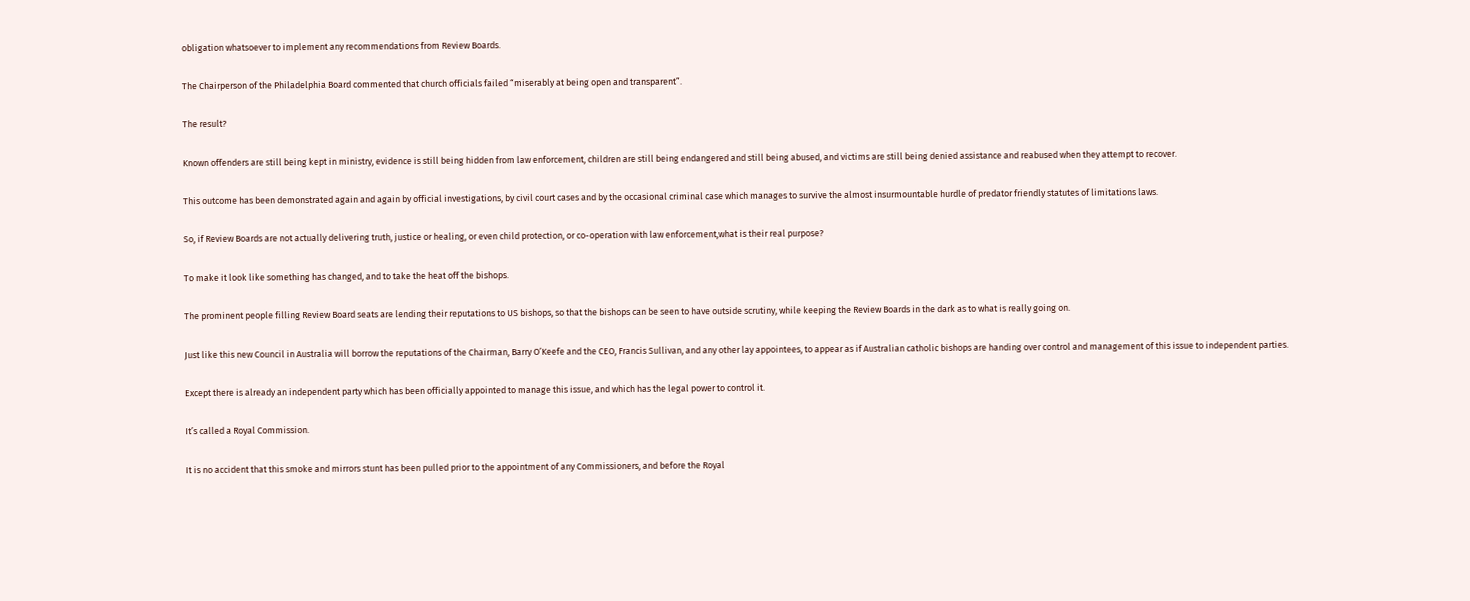obligation whatsoever to implement any recommendations from Review Boards.

The Chairperson of the Philadelphia Board commented that church officials failed “miserably at being open and transparent”.

The result?

Known offenders are still being kept in ministry, evidence is still being hidden from law enforcement, children are still being endangered and still being abused, and victims are still being denied assistance and reabused when they attempt to recover.

This outcome has been demonstrated again and again by official investigations, by civil court cases and by the occasional criminal case which manages to survive the almost insurmountable hurdle of predator friendly statutes of limitations laws.

So, if Review Boards are not actually delivering truth, justice or healing, or even child protection, or co-operation with law enforcement,what is their real purpose?

To make it look like something has changed, and to take the heat off the bishops.

The prominent people filling Review Board seats are lending their reputations to US bishops, so that the bishops can be seen to have outside scrutiny, while keeping the Review Boards in the dark as to what is really going on.

Just like this new Council in Australia will borrow the reputations of the Chairman, Barry O’Keefe and the CEO, Francis Sullivan, and any other lay appointees, to appear as if Australian catholic bishops are handing over control and management of this issue to independent parties.

Except there is already an independent party which has been officially appointed to manage this issue, and which has the legal power to control it.

It’s called a Royal Commission.

It is no accident that this smoke and mirrors stunt has been pulled prior to the appointment of any Commissioners, and before the Royal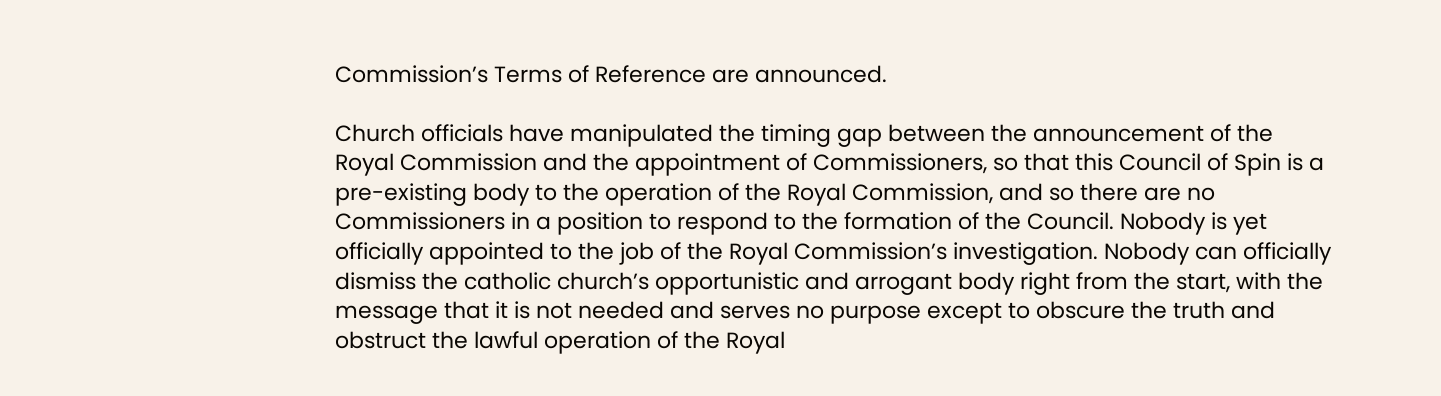Commission’s Terms of Reference are announced.

Church officials have manipulated the timing gap between the announcement of the Royal Commission and the appointment of Commissioners, so that this Council of Spin is a pre-existing body to the operation of the Royal Commission, and so there are no Commissioners in a position to respond to the formation of the Council. Nobody is yet officially appointed to the job of the Royal Commission’s investigation. Nobody can officially dismiss the catholic church’s opportunistic and arrogant body right from the start, with the message that it is not needed and serves no purpose except to obscure the truth and obstruct the lawful operation of the Royal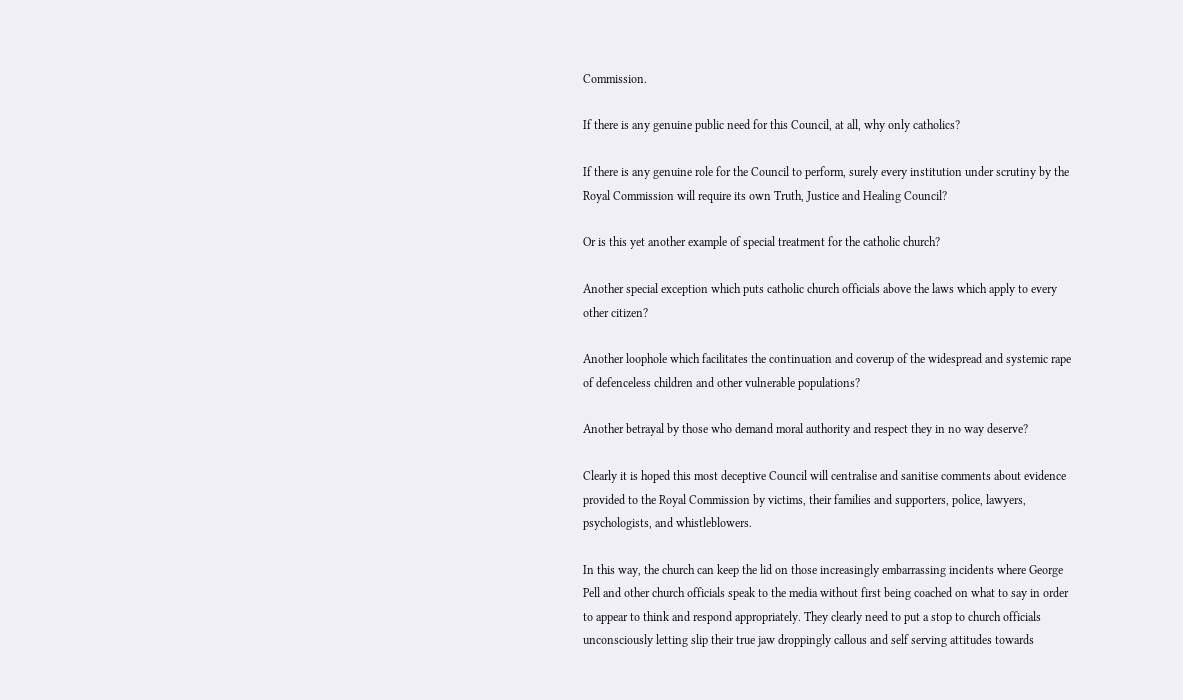Commission.

If there is any genuine public need for this Council, at all, why only catholics?

If there is any genuine role for the Council to perform, surely every institution under scrutiny by the Royal Commission will require its own Truth, Justice and Healing Council?

Or is this yet another example of special treatment for the catholic church?

Another special exception which puts catholic church officials above the laws which apply to every other citizen?

Another loophole which facilitates the continuation and coverup of the widespread and systemic rape of defenceless children and other vulnerable populations?

Another betrayal by those who demand moral authority and respect they in no way deserve?

Clearly it is hoped this most deceptive Council will centralise and sanitise comments about evidence provided to the Royal Commission by victims, their families and supporters, police, lawyers, psychologists, and whistleblowers.

In this way, the church can keep the lid on those increasingly embarrassing incidents where George Pell and other church officials speak to the media without first being coached on what to say in order to appear to think and respond appropriately. They clearly need to put a stop to church officials unconsciously letting slip their true jaw droppingly callous and self serving attitudes towards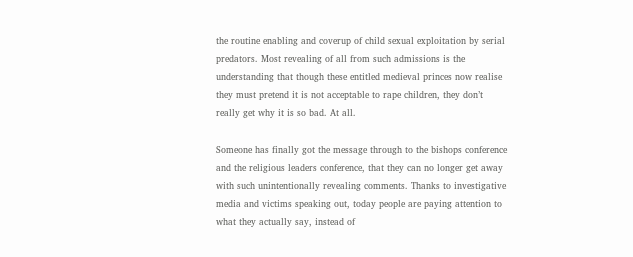the routine enabling and coverup of child sexual exploitation by serial predators. Most revealing of all from such admissions is the understanding that though these entitled medieval princes now realise they must pretend it is not acceptable to rape children, they don’t really get why it is so bad. At all.

Someone has finally got the message through to the bishops conference and the religious leaders conference, that they can no longer get away with such unintentionally revealing comments. Thanks to investigative media and victims speaking out, today people are paying attention to what they actually say, instead of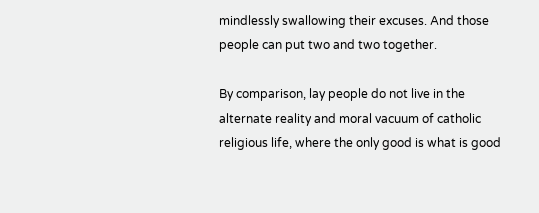mindlessly swallowing their excuses. And those people can put two and two together.

By comparison, lay people do not live in the alternate reality and moral vacuum of catholic religious life, where the only good is what is good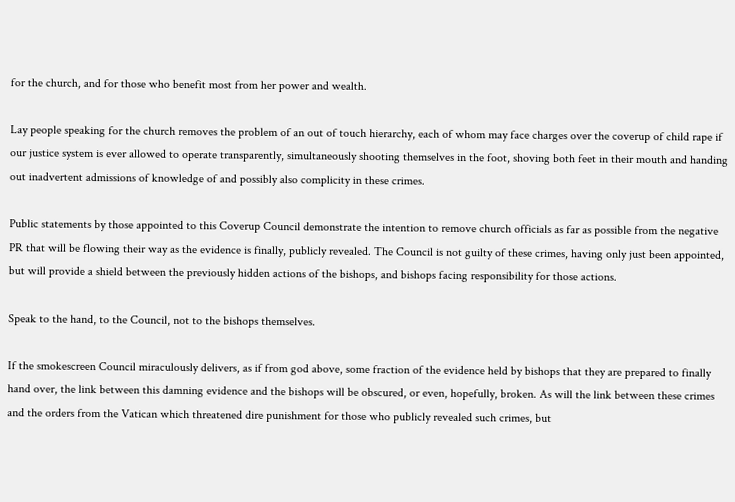for the church, and for those who benefit most from her power and wealth.

Lay people speaking for the church removes the problem of an out of touch hierarchy, each of whom may face charges over the coverup of child rape if our justice system is ever allowed to operate transparently, simultaneously shooting themselves in the foot, shoving both feet in their mouth and handing out inadvertent admissions of knowledge of and possibly also complicity in these crimes.

Public statements by those appointed to this Coverup Council demonstrate the intention to remove church officials as far as possible from the negative PR that will be flowing their way as the evidence is finally, publicly revealed. The Council is not guilty of these crimes, having only just been appointed, but will provide a shield between the previously hidden actions of the bishops, and bishops facing responsibility for those actions.

Speak to the hand, to the Council, not to the bishops themselves.

If the smokescreen Council miraculously delivers, as if from god above, some fraction of the evidence held by bishops that they are prepared to finally hand over, the link between this damning evidence and the bishops will be obscured, or even, hopefully, broken. As will the link between these crimes and the orders from the Vatican which threatened dire punishment for those who publicly revealed such crimes, but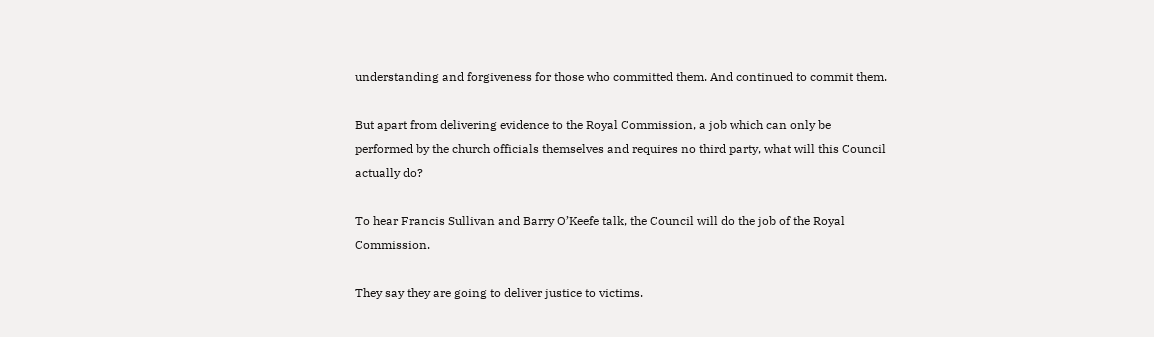understanding and forgiveness for those who committed them. And continued to commit them.

But apart from delivering evidence to the Royal Commission, a job which can only be performed by the church officials themselves and requires no third party, what will this Council actually do?

To hear Francis Sullivan and Barry O’Keefe talk, the Council will do the job of the Royal Commission.

They say they are going to deliver justice to victims.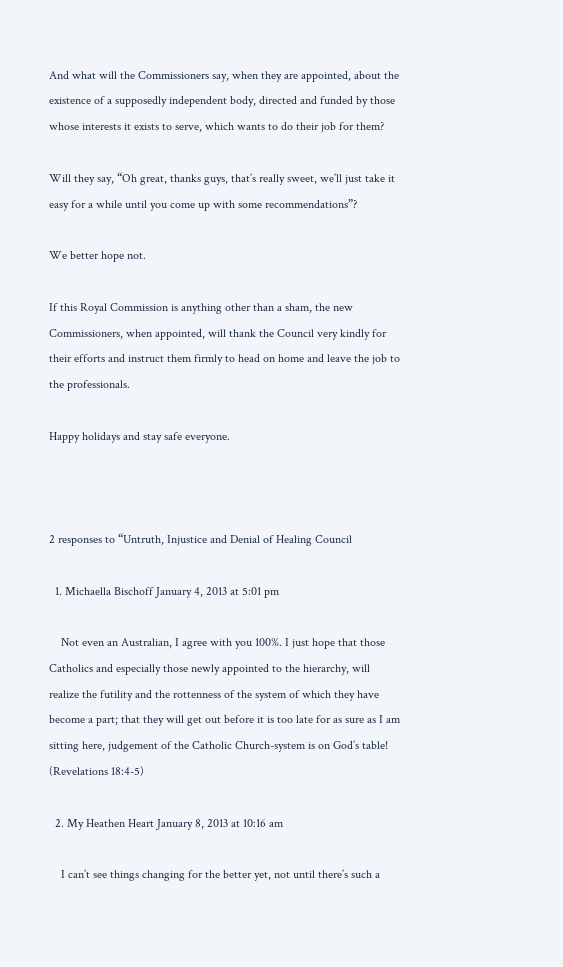And what will the Commissioners say, when they are appointed, about the existence of a supposedly independent body, directed and funded by those whose interests it exists to serve, which wants to do their job for them?

Will they say, “Oh great, thanks guys, that’s really sweet, we’ll just take it easy for a while until you come up with some recommendations”?

We better hope not.

If this Royal Commission is anything other than a sham, the new Commissioners, when appointed, will thank the Council very kindly for their efforts and instruct them firmly to head on home and leave the job to the professionals.

Happy holidays and stay safe everyone.



2 responses to “Untruth, Injustice and Denial of Healing Council

  1. Michaella Bischoff January 4, 2013 at 5:01 pm

    Not even an Australian, I agree with you 100%. I just hope that those Catholics and especially those newly appointed to the hierarchy, will realize the futility and the rottenness of the system of which they have become a part; that they will get out before it is too late for as sure as I am sitting here, judgement of the Catholic Church-system is on God’s table! (Revelations 18:4-5)

  2. My Heathen Heart January 8, 2013 at 10:16 am

    I can’t see things changing for the better yet, not until there’s such a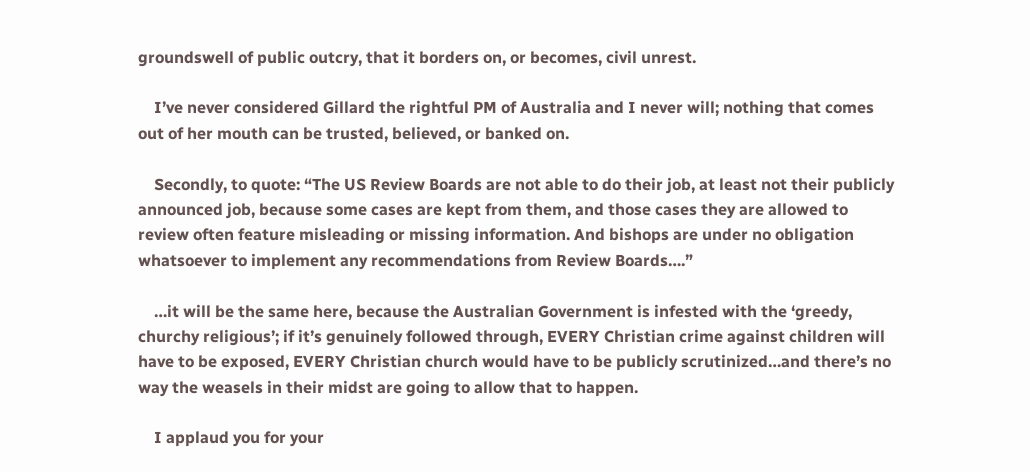groundswell of public outcry, that it borders on, or becomes, civil unrest.

    I’ve never considered Gillard the rightful PM of Australia and I never will; nothing that comes out of her mouth can be trusted, believed, or banked on.

    Secondly, to quote: “The US Review Boards are not able to do their job, at least not their publicly announced job, because some cases are kept from them, and those cases they are allowed to review often feature misleading or missing information. And bishops are under no obligation whatsoever to implement any recommendations from Review Boards….”

    …it will be the same here, because the Australian Government is infested with the ‘greedy, churchy religious’; if it’s genuinely followed through, EVERY Christian crime against children will have to be exposed, EVERY Christian church would have to be publicly scrutinized…and there’s no way the weasels in their midst are going to allow that to happen.

    I applaud you for your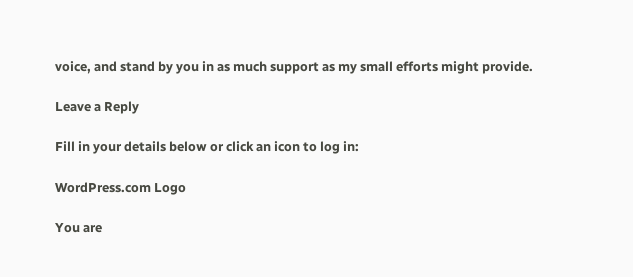voice, and stand by you in as much support as my small efforts might provide.

Leave a Reply

Fill in your details below or click an icon to log in:

WordPress.com Logo

You are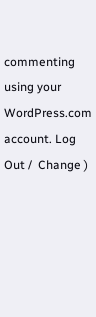commenting using your WordPress.com account. Log Out /  Change )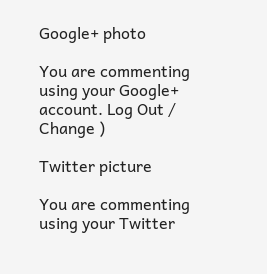Google+ photo

You are commenting using your Google+ account. Log Out /  Change )

Twitter picture

You are commenting using your Twitter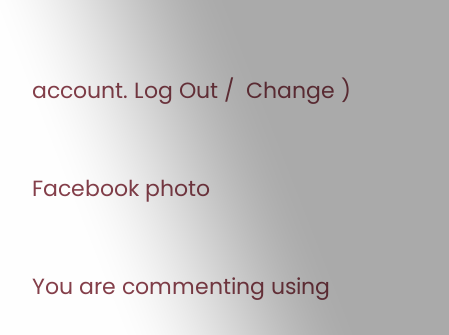account. Log Out /  Change )

Facebook photo

You are commenting using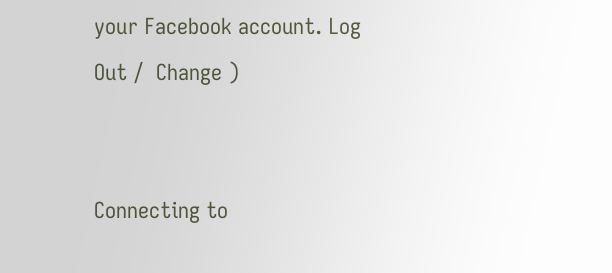your Facebook account. Log Out /  Change )


Connecting to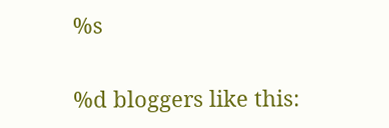%s

%d bloggers like this: